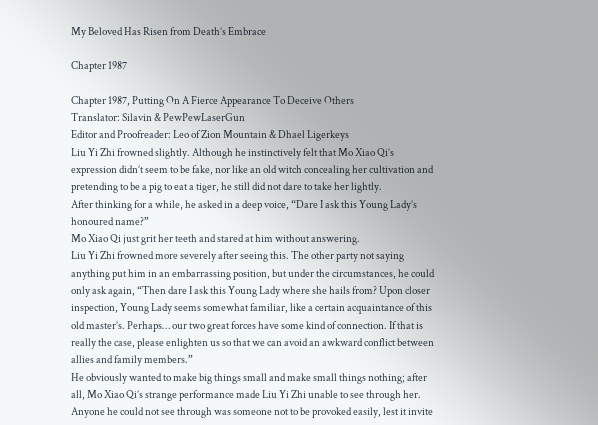My Beloved Has Risen from Death’s Embrace

Chapter 1987

Chapter 1987, Putting On A Fierce Appearance To Deceive Others
Translator: Silavin & PewPewLaserGun
Editor and Proofreader: Leo of Zion Mountain & Dhael Ligerkeys
Liu Yi Zhi frowned slightly. Although he instinctively felt that Mo Xiao Qi’s expression didn’t seem to be fake, nor like an old witch concealing her cultivation and pretending to be a pig to eat a tiger, he still did not dare to take her lightly.
After thinking for a while, he asked in a deep voice, “Dare I ask this Young Lady’s honoured name?”
Mo Xiao Qi just grit her teeth and stared at him without answering.
Liu Yi Zhi frowned more severely after seeing this. The other party not saying anything put him in an embarrassing position, but under the circumstances, he could only ask again, “Then dare I ask this Young Lady where she hails from? Upon closer inspection, Young Lady seems somewhat familiar, like a certain acquaintance of this old master’s. Perhaps… our two great forces have some kind of connection. If that is really the case, please enlighten us so that we can avoid an awkward conflict between allies and family members.”
He obviously wanted to make big things small and make small things nothing; after all, Mo Xiao Qi’s strange performance made Liu Yi Zhi unable to see through her. Anyone he could not see through was someone not to be provoked easily, lest it invite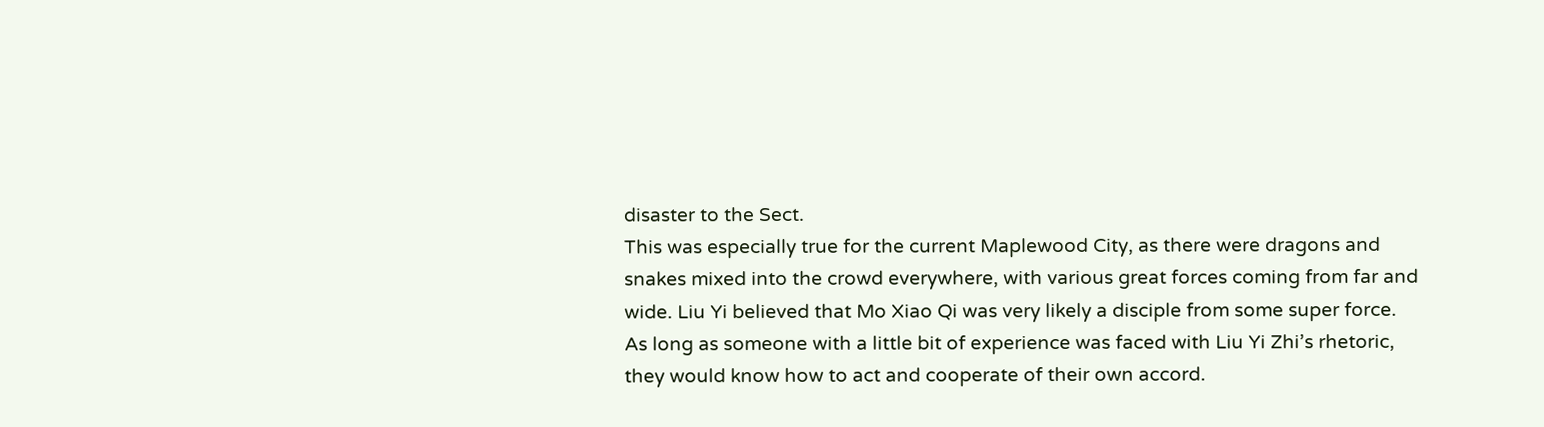disaster to the Sect.
This was especially true for the current Maplewood City, as there were dragons and snakes mixed into the crowd everywhere, with various great forces coming from far and wide. Liu Yi believed that Mo Xiao Qi was very likely a disciple from some super force.
As long as someone with a little bit of experience was faced with Liu Yi Zhi’s rhetoric, they would know how to act and cooperate of their own accord.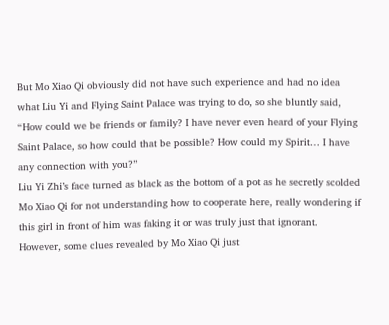But Mo Xiao Qi obviously did not have such experience and had no idea what Liu Yi and Flying Saint Palace was trying to do, so she bluntly said, “How could we be friends or family? I have never even heard of your Flying Saint Palace, so how could that be possible? How could my Spirit… I have any connection with you?”
Liu Yi Zhi’s face turned as black as the bottom of a pot as he secretly scolded Mo Xiao Qi for not understanding how to cooperate here, really wondering if this girl in front of him was faking it or was truly just that ignorant.
However, some clues revealed by Mo Xiao Qi just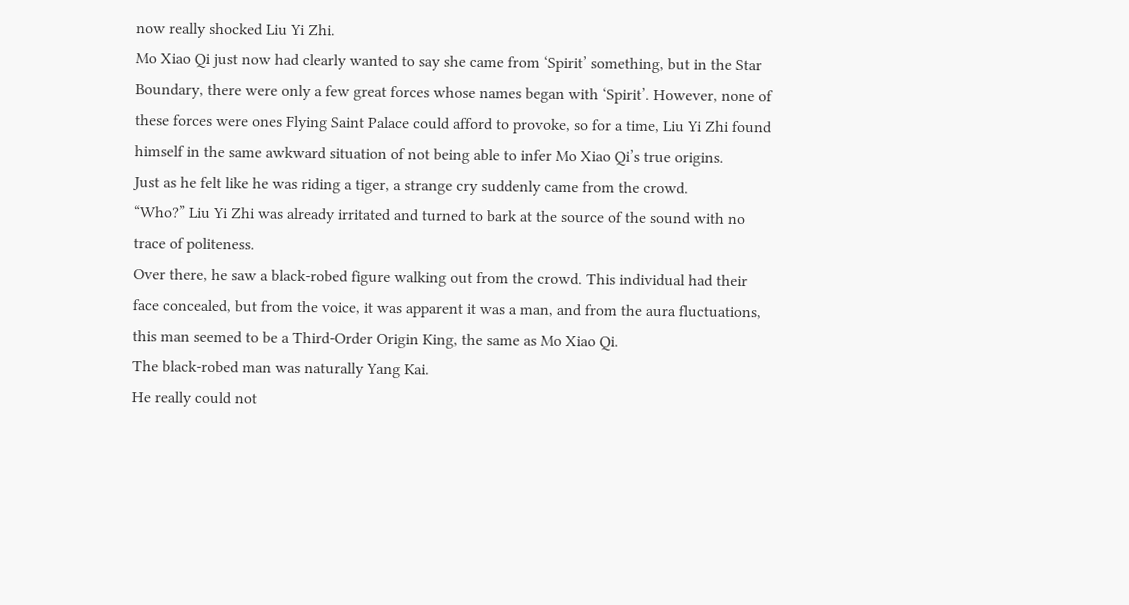now really shocked Liu Yi Zhi.
Mo Xiao Qi just now had clearly wanted to say she came from ‘Spirit’ something, but in the Star Boundary, there were only a few great forces whose names began with ‘Spirit’. However, none of these forces were ones Flying Saint Palace could afford to provoke, so for a time, Liu Yi Zhi found himself in the same awkward situation of not being able to infer Mo Xiao Qi’s true origins.
Just as he felt like he was riding a tiger, a strange cry suddenly came from the crowd.
“Who?” Liu Yi Zhi was already irritated and turned to bark at the source of the sound with no trace of politeness.
Over there, he saw a black-robed figure walking out from the crowd. This individual had their face concealed, but from the voice, it was apparent it was a man, and from the aura fluctuations, this man seemed to be a Third-Order Origin King, the same as Mo Xiao Qi.
The black-robed man was naturally Yang Kai.
He really could not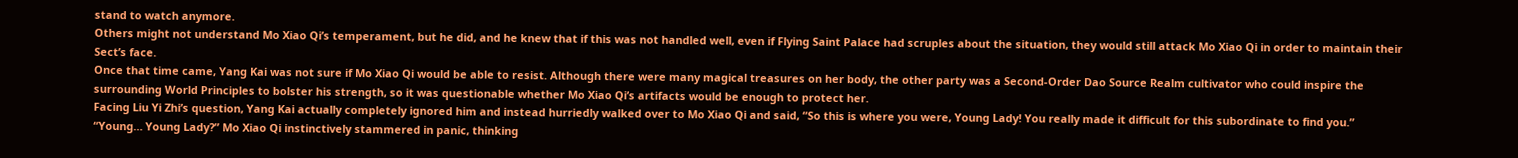stand to watch anymore.
Others might not understand Mo Xiao Qi’s temperament, but he did, and he knew that if this was not handled well, even if Flying Saint Palace had scruples about the situation, they would still attack Mo Xiao Qi in order to maintain their Sect’s face.
Once that time came, Yang Kai was not sure if Mo Xiao Qi would be able to resist. Although there were many magical treasures on her body, the other party was a Second-Order Dao Source Realm cultivator who could inspire the surrounding World Principles to bolster his strength, so it was questionable whether Mo Xiao Qi’s artifacts would be enough to protect her.
Facing Liu Yi Zhi’s question, Yang Kai actually completely ignored him and instead hurriedly walked over to Mo Xiao Qi and said, “So this is where you were, Young Lady! You really made it difficult for this subordinate to find you.”
“Young… Young Lady?” Mo Xiao Qi instinctively stammered in panic, thinking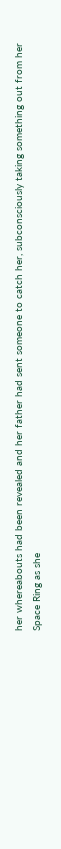her whereabouts had been revealed and her father had sent someone to catch her, subconsciously taking something out from her Space Ring as she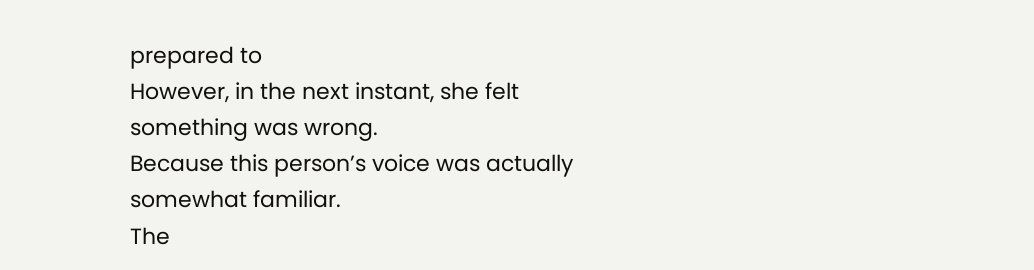prepared to
However, in the next instant, she felt something was wrong.
Because this person’s voice was actually somewhat familiar.
The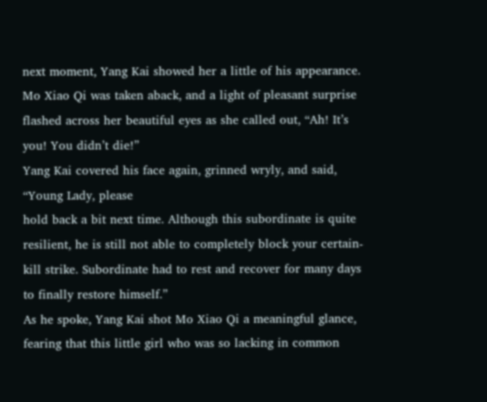next moment, Yang Kai showed her a little of his appearance.
Mo Xiao Qi was taken aback, and a light of pleasant surprise flashed across her beautiful eyes as she called out, “Ah! It’s you! You didn’t die!”
Yang Kai covered his face again, grinned wryly, and said, “Young Lady, please
hold back a bit next time. Although this subordinate is quite resilient, he is still not able to completely block your certain-kill strike. Subordinate had to rest and recover for many days to finally restore himself.”
As he spoke, Yang Kai shot Mo Xiao Qi a meaningful glance, fearing that this little girl who was so lacking in common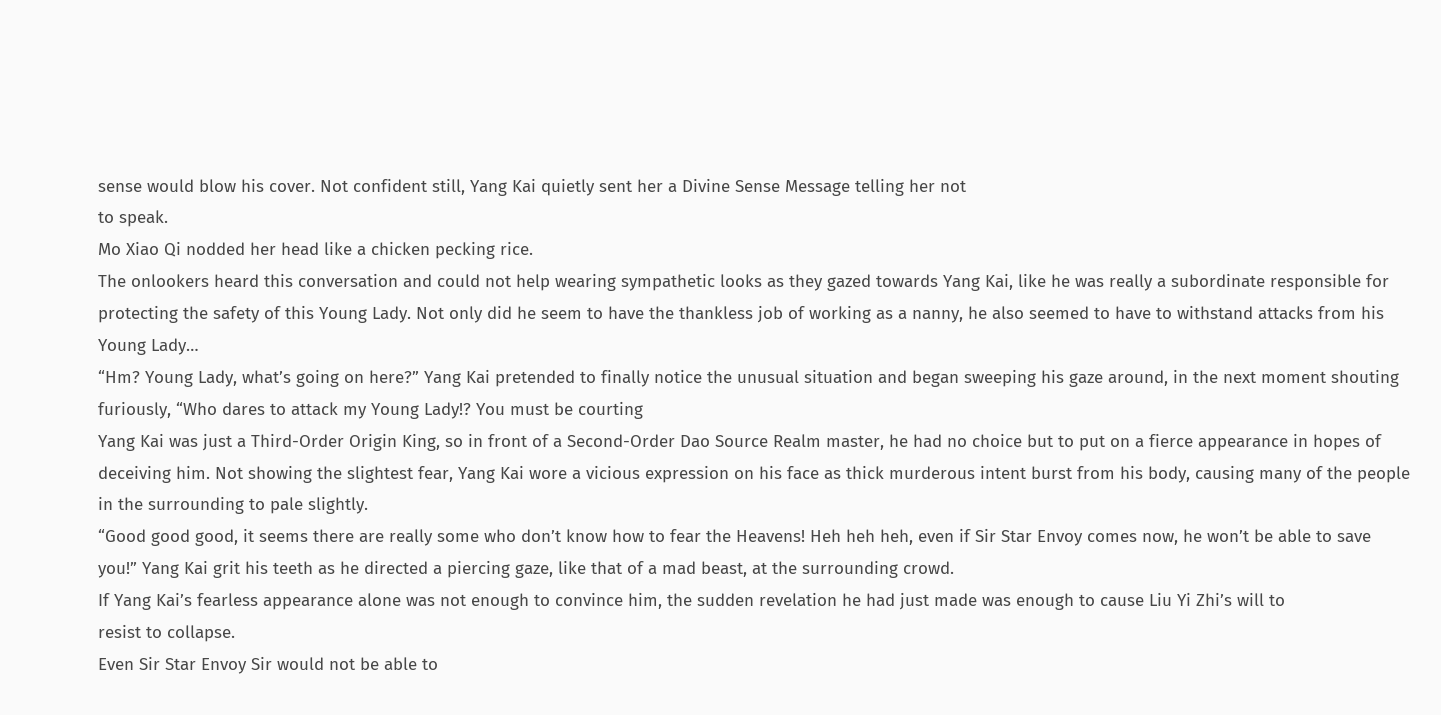sense would blow his cover. Not confident still, Yang Kai quietly sent her a Divine Sense Message telling her not
to speak.
Mo Xiao Qi nodded her head like a chicken pecking rice.
The onlookers heard this conversation and could not help wearing sympathetic looks as they gazed towards Yang Kai, like he was really a subordinate responsible for protecting the safety of this Young Lady. Not only did he seem to have the thankless job of working as a nanny, he also seemed to have to withstand attacks from his Young Lady…
“Hm? Young Lady, what’s going on here?” Yang Kai pretended to finally notice the unusual situation and began sweeping his gaze around, in the next moment shouting furiously, “Who dares to attack my Young Lady!? You must be courting
Yang Kai was just a Third-Order Origin King, so in front of a Second-Order Dao Source Realm master, he had no choice but to put on a fierce appearance in hopes of deceiving him. Not showing the slightest fear, Yang Kai wore a vicious expression on his face as thick murderous intent burst from his body, causing many of the people in the surrounding to pale slightly.
“Good good good, it seems there are really some who don’t know how to fear the Heavens! Heh heh heh, even if Sir Star Envoy comes now, he won’t be able to save you!” Yang Kai grit his teeth as he directed a piercing gaze, like that of a mad beast, at the surrounding crowd.
If Yang Kai’s fearless appearance alone was not enough to convince him, the sudden revelation he had just made was enough to cause Liu Yi Zhi’s will to
resist to collapse.
Even Sir Star Envoy Sir would not be able to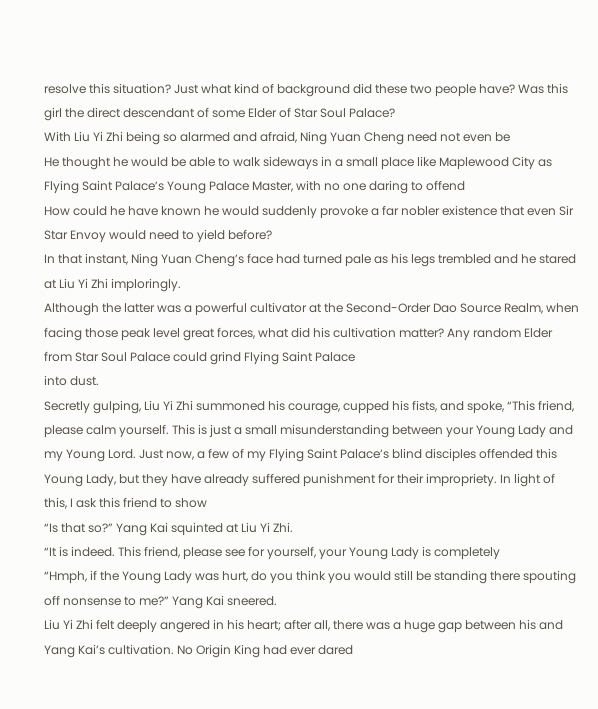resolve this situation? Just what kind of background did these two people have? Was this girl the direct descendant of some Elder of Star Soul Palace?
With Liu Yi Zhi being so alarmed and afraid, Ning Yuan Cheng need not even be
He thought he would be able to walk sideways in a small place like Maplewood City as Flying Saint Palace’s Young Palace Master, with no one daring to offend
How could he have known he would suddenly provoke a far nobler existence that even Sir Star Envoy would need to yield before?
In that instant, Ning Yuan Cheng’s face had turned pale as his legs trembled and he stared at Liu Yi Zhi imploringly.
Although the latter was a powerful cultivator at the Second-Order Dao Source Realm, when facing those peak level great forces, what did his cultivation matter? Any random Elder from Star Soul Palace could grind Flying Saint Palace
into dust.
Secretly gulping, Liu Yi Zhi summoned his courage, cupped his fists, and spoke, “This friend, please calm yourself. This is just a small misunderstanding between your Young Lady and my Young Lord. Just now, a few of my Flying Saint Palace’s blind disciples offended this Young Lady, but they have already suffered punishment for their impropriety. In light of this, I ask this friend to show
“Is that so?” Yang Kai squinted at Liu Yi Zhi.
“It is indeed. This friend, please see for yourself, your Young Lady is completely
“Hmph, if the Young Lady was hurt, do you think you would still be standing there spouting off nonsense to me?” Yang Kai sneered.
Liu Yi Zhi felt deeply angered in his heart; after all, there was a huge gap between his and Yang Kai’s cultivation. No Origin King had ever dared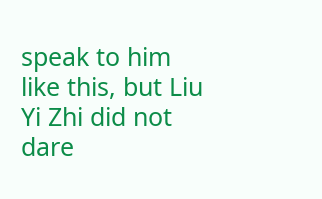speak to him like this, but Liu Yi Zhi did not dare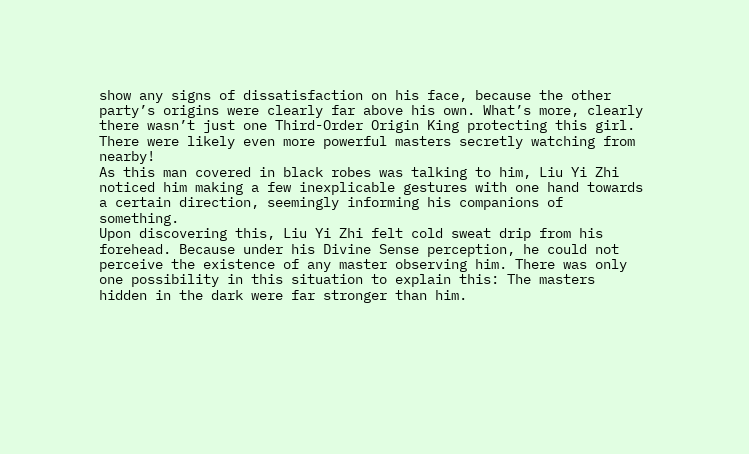show any signs of dissatisfaction on his face, because the other party’s origins were clearly far above his own. What’s more, clearly there wasn’t just one Third-Order Origin King protecting this girl. There were likely even more powerful masters secretly watching from nearby!
As this man covered in black robes was talking to him, Liu Yi Zhi noticed him making a few inexplicable gestures with one hand towards a certain direction, seemingly informing his companions of something.
Upon discovering this, Liu Yi Zhi felt cold sweat drip from his forehead. Because under his Divine Sense perception, he could not perceive the existence of any master observing him. There was only one possibility in this situation to explain this: The masters hidden in the dark were far stronger than him.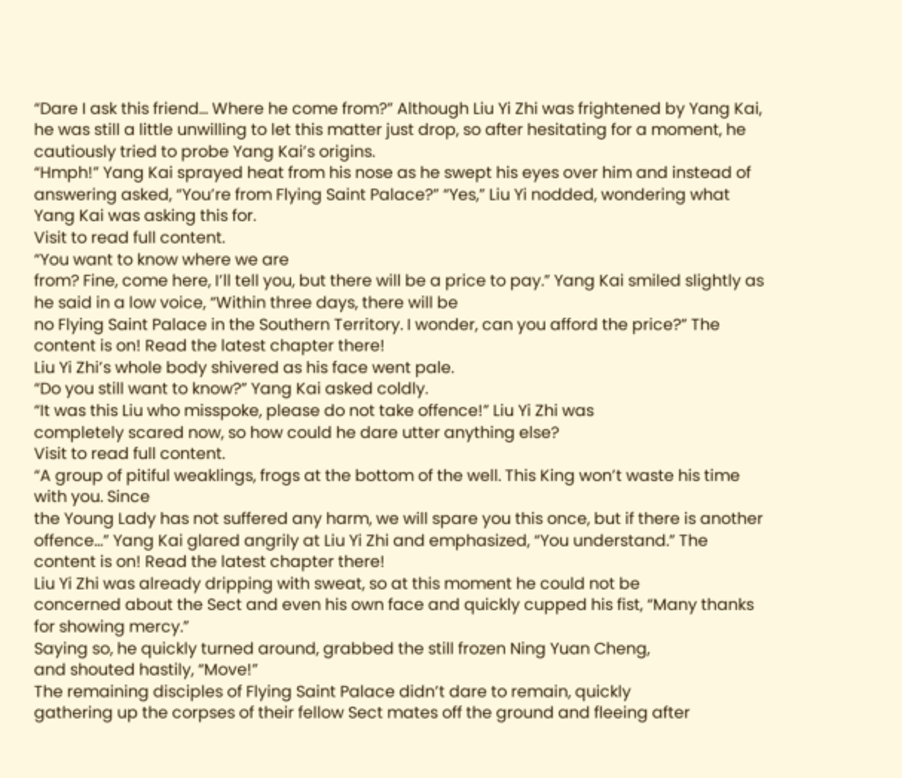“Dare I ask this friend… Where he come from?” Although Liu Yi Zhi was frightened by Yang Kai, he was still a little unwilling to let this matter just drop, so after hesitating for a moment, he cautiously tried to probe Yang Kai’s origins.
“Hmph!” Yang Kai sprayed heat from his nose as he swept his eyes over him and instead of answering asked, “You’re from Flying Saint Palace?” “Yes,” Liu Yi nodded, wondering what Yang Kai was asking this for.
Visit to read full content.
“You want to know where we are
from? Fine, come here, I’ll tell you, but there will be a price to pay.” Yang Kai smiled slightly as he said in a low voice, “Within three days, there will be
no Flying Saint Palace in the Southern Territory. I wonder, can you afford the price?” The content is on! Read the latest chapter there!
Liu Yi Zhi’s whole body shivered as his face went pale.
“Do you still want to know?” Yang Kai asked coldly.
“It was this Liu who misspoke, please do not take offence!” Liu Yi Zhi was
completely scared now, so how could he dare utter anything else?
Visit to read full content.
“A group of pitiful weaklings, frogs at the bottom of the well. This King won’t waste his time with you. Since
the Young Lady has not suffered any harm, we will spare you this once, but if there is another offence…” Yang Kai glared angrily at Liu Yi Zhi and emphasized, “You understand.” The content is on! Read the latest chapter there!
Liu Yi Zhi was already dripping with sweat, so at this moment he could not be
concerned about the Sect and even his own face and quickly cupped his fist, “Many thanks for showing mercy.”
Saying so, he quickly turned around, grabbed the still frozen Ning Yuan Cheng,
and shouted hastily, “Move!”
The remaining disciples of Flying Saint Palace didn’t dare to remain, quickly
gathering up the corpses of their fellow Sect mates off the ground and fleeing after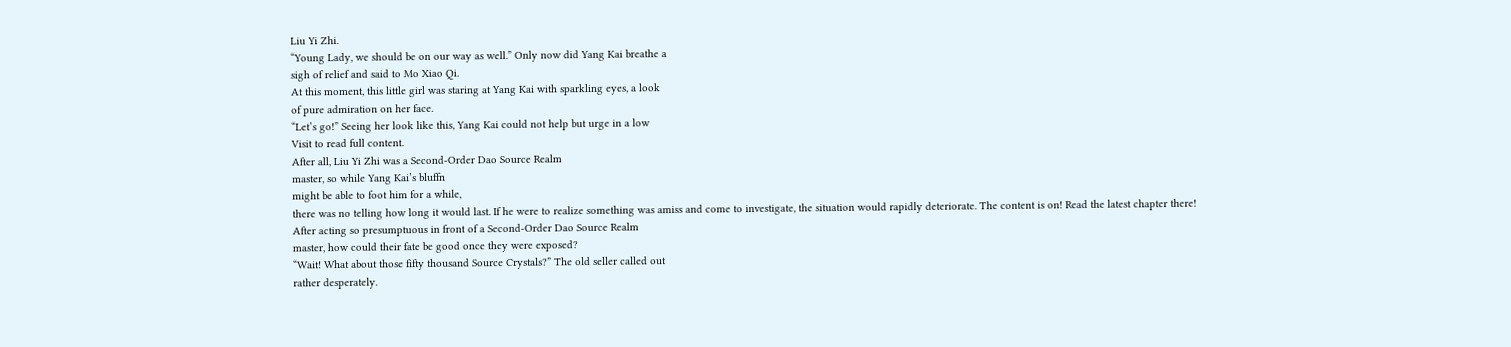Liu Yi Zhi.
“Young Lady, we should be on our way as well.” Only now did Yang Kai breathe a
sigh of relief and said to Mo Xiao Qi.
At this moment, this little girl was staring at Yang Kai with sparkling eyes, a look
of pure admiration on her face.
“Let’s go!” Seeing her look like this, Yang Kai could not help but urge in a low
Visit to read full content.
After all, Liu Yi Zhi was a Second-Order Dao Source Realm
master, so while Yang Kai’s bluffn
might be able to foot him for a while,
there was no telling how long it would last. If he were to realize something was amiss and come to investigate, the situation would rapidly deteriorate. The content is on! Read the latest chapter there!
After acting so presumptuous in front of a Second-Order Dao Source Realm
master, how could their fate be good once they were exposed?
“Wait! What about those fifty thousand Source Crystals?” The old seller called out
rather desperately.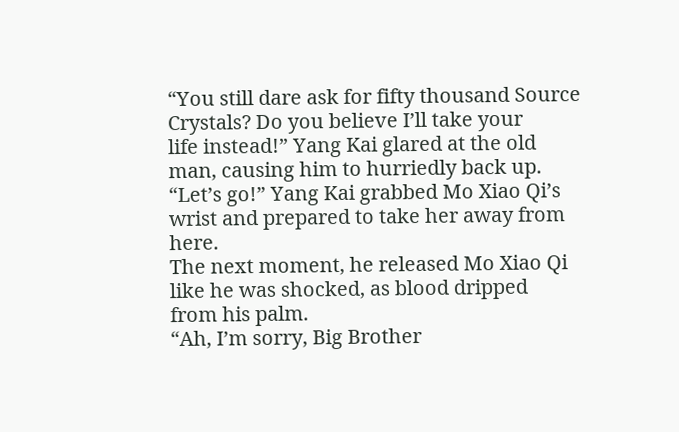“You still dare ask for fifty thousand Source Crystals? Do you believe I’ll take your
life instead!” Yang Kai glared at the old man, causing him to hurriedly back up.
“Let’s go!” Yang Kai grabbed Mo Xiao Qi’s wrist and prepared to take her away from here.
The next moment, he released Mo Xiao Qi like he was shocked, as blood dripped
from his palm.
“Ah, I’m sorry, Big Brother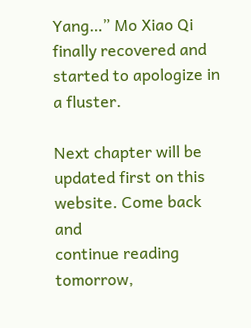Yang…” Mo Xiao Qi finally recovered and started to apologize in a fluster.

Next chapter will be updated first on this website. Come back and
continue reading tomorrow,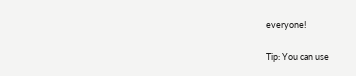everyone!

Tip: You can use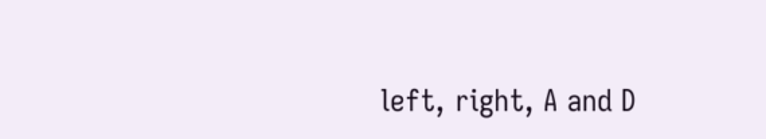left, right, A and D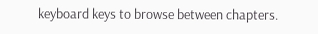keyboard keys to browse between chapters.